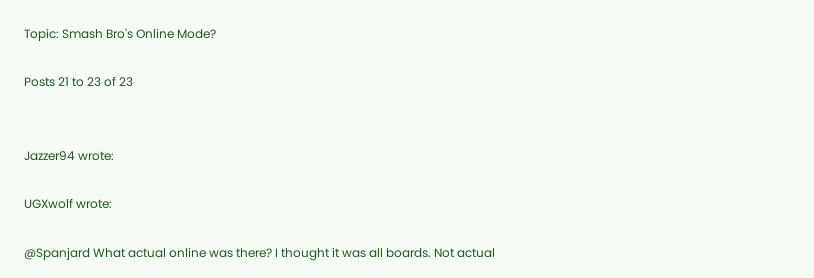Topic: Smash Bro's Online Mode?

Posts 21 to 23 of 23


Jazzer94 wrote:

UGXwolf wrote:

@Spanjard What actual online was there? I thought it was all boards. Not actual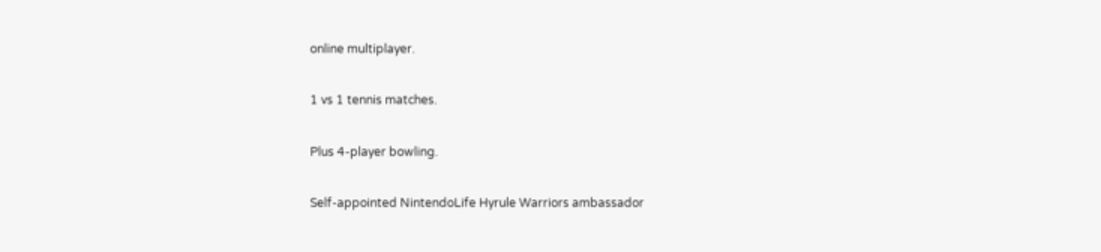online multiplayer.

1 vs 1 tennis matches.

Plus 4-player bowling.

Self-appointed NintendoLife Hyrule Warriors ambassador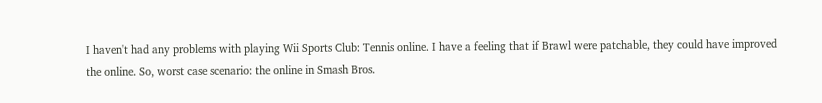I haven't had any problems with playing Wii Sports Club: Tennis online. I have a feeling that if Brawl were patchable, they could have improved the online. So, worst case scenario: the online in Smash Bros.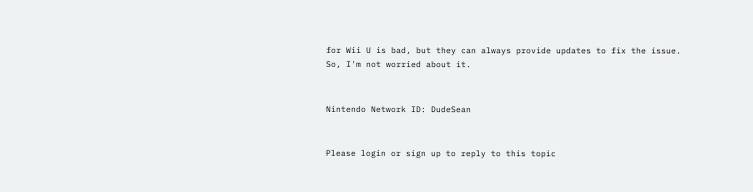for Wii U is bad, but they can always provide updates to fix the issue. So, I'm not worried about it.


Nintendo Network ID: DudeSean


Please login or sign up to reply to this topic